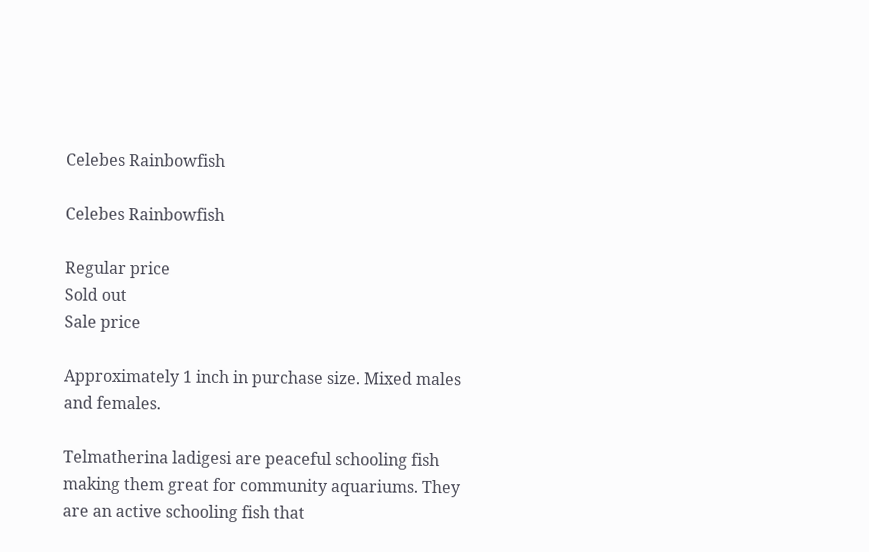Celebes Rainbowfish

Celebes Rainbowfish

Regular price
Sold out
Sale price

Approximately 1 inch in purchase size. Mixed males and females.

Telmatherina ladigesi are peaceful schooling fish making them great for community aquariums. They are an active schooling fish that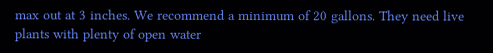max out at 3 inches. We recommend a minimum of 20 gallons. They need live plants with plenty of open water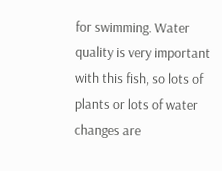for swimming. Water quality is very important with this fish, so lots of plants or lots of water changes are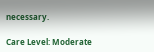necessary.

Care Level: Moderate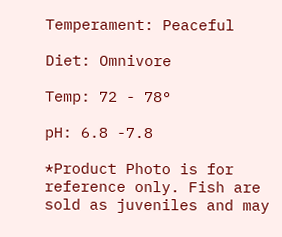Temperament: Peaceful

Diet: Omnivore

Temp: 72 - 78°

pH: 6.8 -7.8

*Product Photo is for reference only. Fish are sold as juveniles and may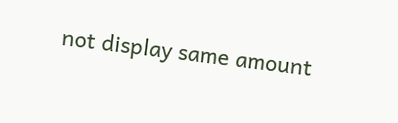not display same amount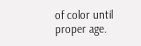of color until proper age.